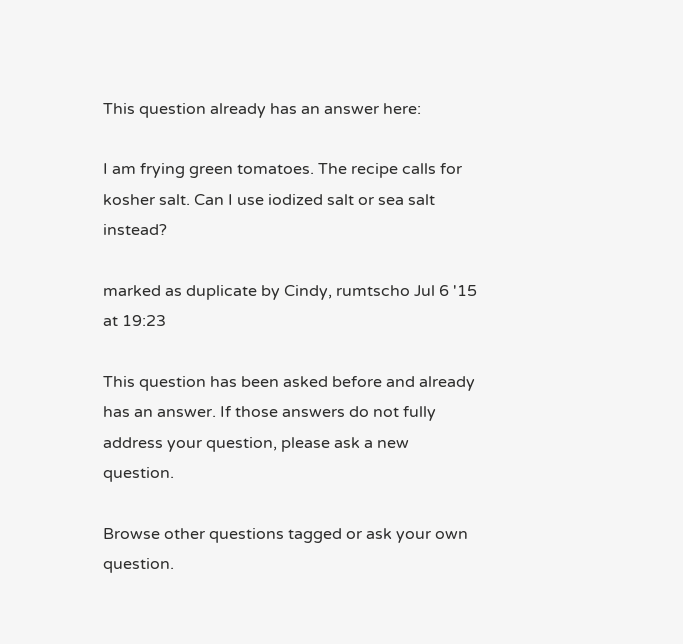This question already has an answer here:

I am frying green tomatoes. The recipe calls for kosher salt. Can I use iodized salt or sea salt instead?

marked as duplicate by Cindy, rumtscho Jul 6 '15 at 19:23

This question has been asked before and already has an answer. If those answers do not fully address your question, please ask a new question.

Browse other questions tagged or ask your own question.